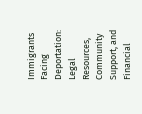Immigrants Facing Deportation: Legal Resources, Community Support, and Financial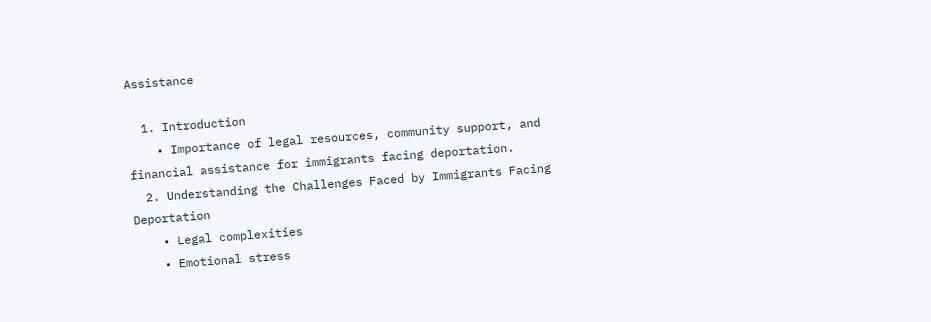Assistance

  1. Introduction
    • Importance of legal resources, community support, and financial assistance for immigrants facing deportation.
  2. Understanding the Challenges Faced by Immigrants Facing Deportation
    • Legal complexities
    • Emotional stress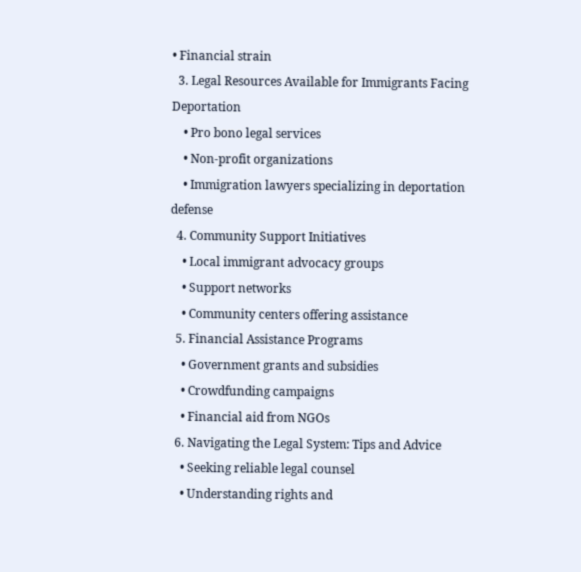• Financial strain
  3. Legal Resources Available for Immigrants Facing Deportation
    • Pro bono legal services
    • Non-profit organizations
    • Immigration lawyers specializing in deportation defense
  4. Community Support Initiatives
    • Local immigrant advocacy groups
    • Support networks
    • Community centers offering assistance
  5. Financial Assistance Programs
    • Government grants and subsidies
    • Crowdfunding campaigns
    • Financial aid from NGOs
  6. Navigating the Legal System: Tips and Advice
    • Seeking reliable legal counsel
    • Understanding rights and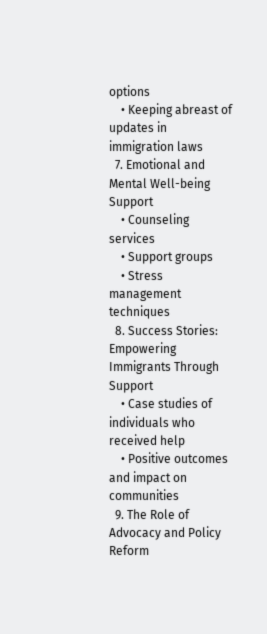options
    • Keeping abreast of updates in immigration laws
  7. Emotional and Mental Well-being Support
    • Counseling services
    • Support groups
    • Stress management techniques
  8. Success Stories: Empowering Immigrants Through Support
    • Case studies of individuals who received help
    • Positive outcomes and impact on communities
  9. The Role of Advocacy and Policy Reform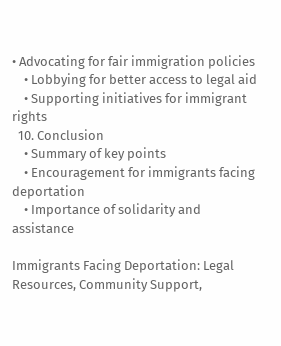• Advocating for fair immigration policies
    • Lobbying for better access to legal aid
    • Supporting initiatives for immigrant rights
  10. Conclusion
    • Summary of key points
    • Encouragement for immigrants facing deportation
    • Importance of solidarity and assistance

Immigrants Facing Deportation: Legal Resources, Community Support,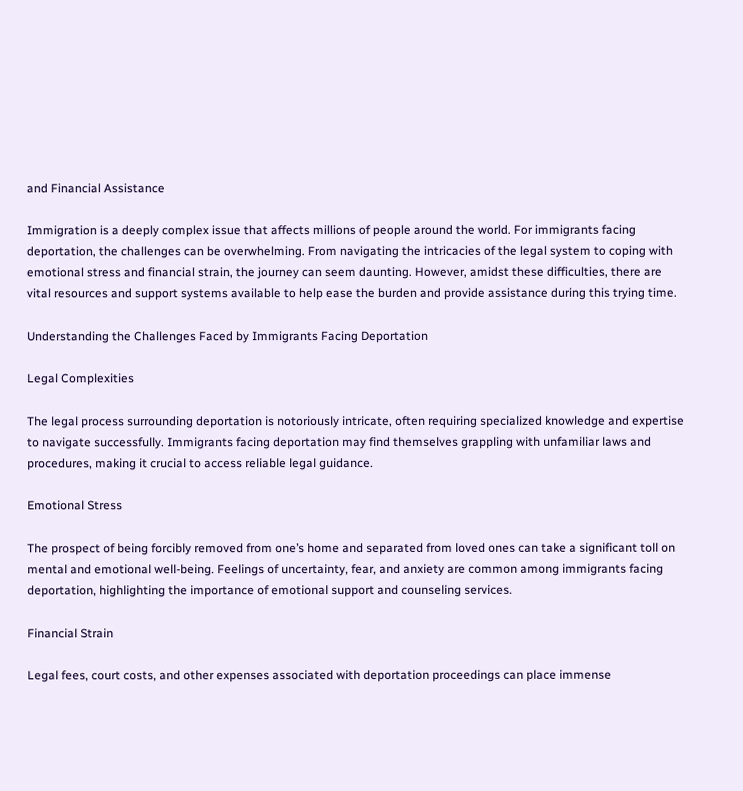and Financial Assistance

Immigration is a deeply complex issue that affects millions of people around the world. For immigrants facing deportation, the challenges can be overwhelming. From navigating the intricacies of the legal system to coping with emotional stress and financial strain, the journey can seem daunting. However, amidst these difficulties, there are vital resources and support systems available to help ease the burden and provide assistance during this trying time.

Understanding the Challenges Faced by Immigrants Facing Deportation

Legal Complexities

The legal process surrounding deportation is notoriously intricate, often requiring specialized knowledge and expertise to navigate successfully. Immigrants facing deportation may find themselves grappling with unfamiliar laws and procedures, making it crucial to access reliable legal guidance.

Emotional Stress

The prospect of being forcibly removed from one’s home and separated from loved ones can take a significant toll on mental and emotional well-being. Feelings of uncertainty, fear, and anxiety are common among immigrants facing deportation, highlighting the importance of emotional support and counseling services.

Financial Strain

Legal fees, court costs, and other expenses associated with deportation proceedings can place immense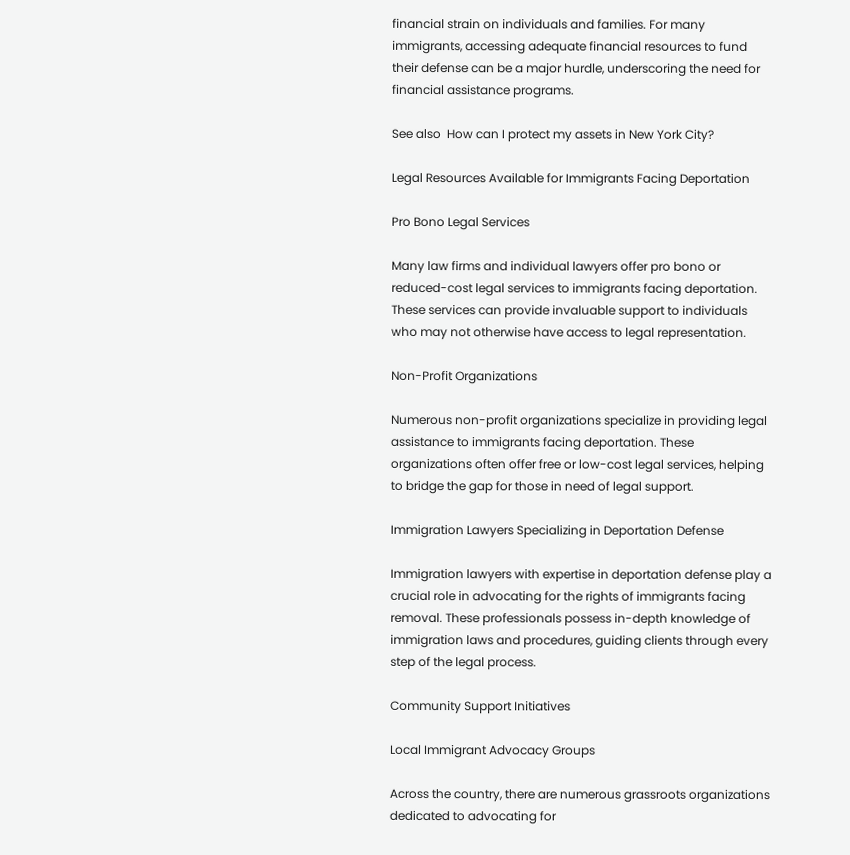financial strain on individuals and families. For many immigrants, accessing adequate financial resources to fund their defense can be a major hurdle, underscoring the need for financial assistance programs.

See also  How can I protect my assets in New York City?

Legal Resources Available for Immigrants Facing Deportation

Pro Bono Legal Services

Many law firms and individual lawyers offer pro bono or reduced-cost legal services to immigrants facing deportation. These services can provide invaluable support to individuals who may not otherwise have access to legal representation.

Non-Profit Organizations

Numerous non-profit organizations specialize in providing legal assistance to immigrants facing deportation. These organizations often offer free or low-cost legal services, helping to bridge the gap for those in need of legal support.

Immigration Lawyers Specializing in Deportation Defense

Immigration lawyers with expertise in deportation defense play a crucial role in advocating for the rights of immigrants facing removal. These professionals possess in-depth knowledge of immigration laws and procedures, guiding clients through every step of the legal process.

Community Support Initiatives

Local Immigrant Advocacy Groups

Across the country, there are numerous grassroots organizations dedicated to advocating for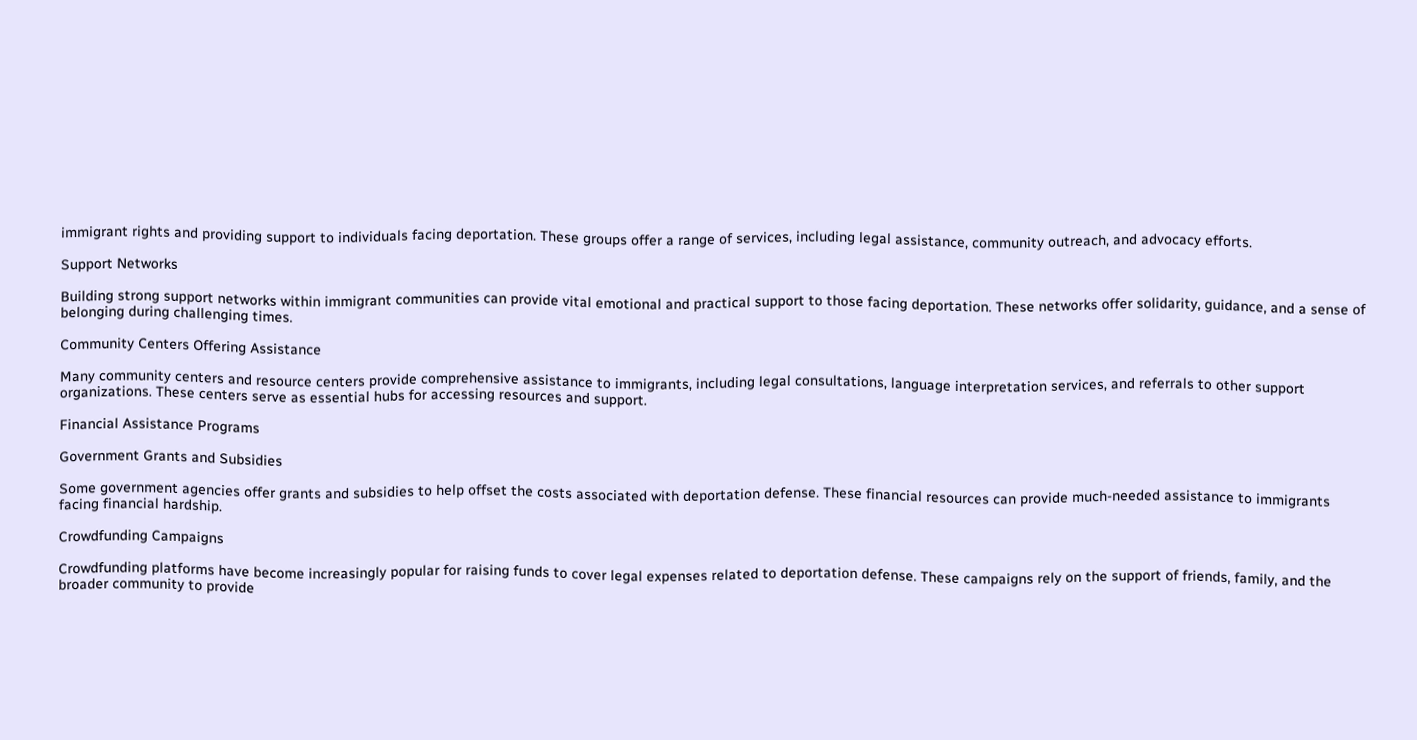immigrant rights and providing support to individuals facing deportation. These groups offer a range of services, including legal assistance, community outreach, and advocacy efforts.

Support Networks

Building strong support networks within immigrant communities can provide vital emotional and practical support to those facing deportation. These networks offer solidarity, guidance, and a sense of belonging during challenging times.

Community Centers Offering Assistance

Many community centers and resource centers provide comprehensive assistance to immigrants, including legal consultations, language interpretation services, and referrals to other support organizations. These centers serve as essential hubs for accessing resources and support.

Financial Assistance Programs

Government Grants and Subsidies

Some government agencies offer grants and subsidies to help offset the costs associated with deportation defense. These financial resources can provide much-needed assistance to immigrants facing financial hardship.

Crowdfunding Campaigns

Crowdfunding platforms have become increasingly popular for raising funds to cover legal expenses related to deportation defense. These campaigns rely on the support of friends, family, and the broader community to provide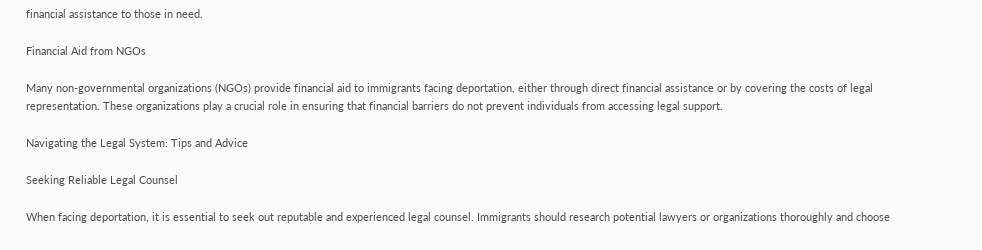financial assistance to those in need.

Financial Aid from NGOs

Many non-governmental organizations (NGOs) provide financial aid to immigrants facing deportation, either through direct financial assistance or by covering the costs of legal representation. These organizations play a crucial role in ensuring that financial barriers do not prevent individuals from accessing legal support.

Navigating the Legal System: Tips and Advice

Seeking Reliable Legal Counsel

When facing deportation, it is essential to seek out reputable and experienced legal counsel. Immigrants should research potential lawyers or organizations thoroughly and choose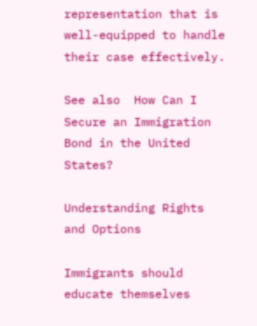representation that is well-equipped to handle their case effectively.

See also  How Can I Secure an Immigration Bond in the United States?

Understanding Rights and Options

Immigrants should educate themselves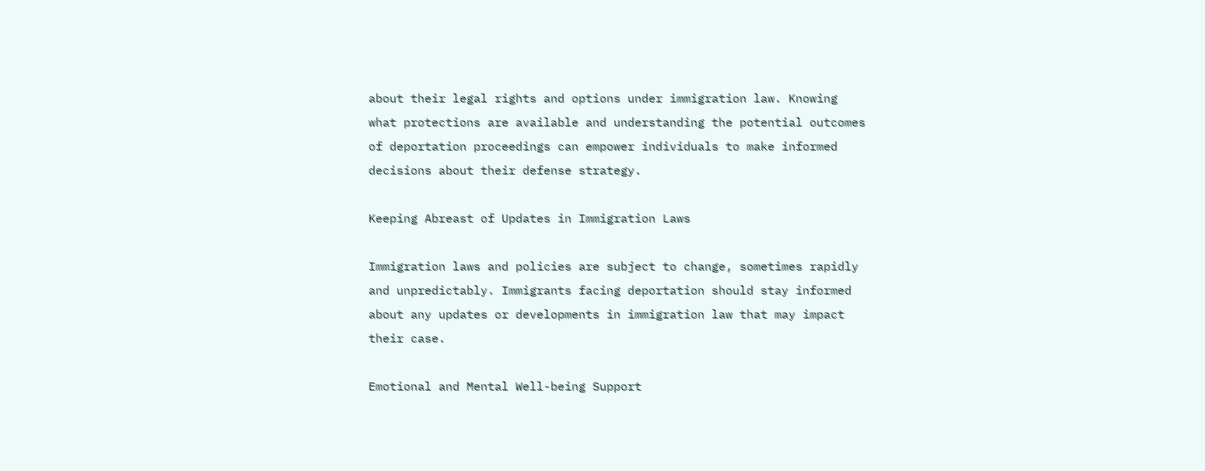about their legal rights and options under immigration law. Knowing what protections are available and understanding the potential outcomes of deportation proceedings can empower individuals to make informed decisions about their defense strategy.

Keeping Abreast of Updates in Immigration Laws

Immigration laws and policies are subject to change, sometimes rapidly and unpredictably. Immigrants facing deportation should stay informed about any updates or developments in immigration law that may impact their case.

Emotional and Mental Well-being Support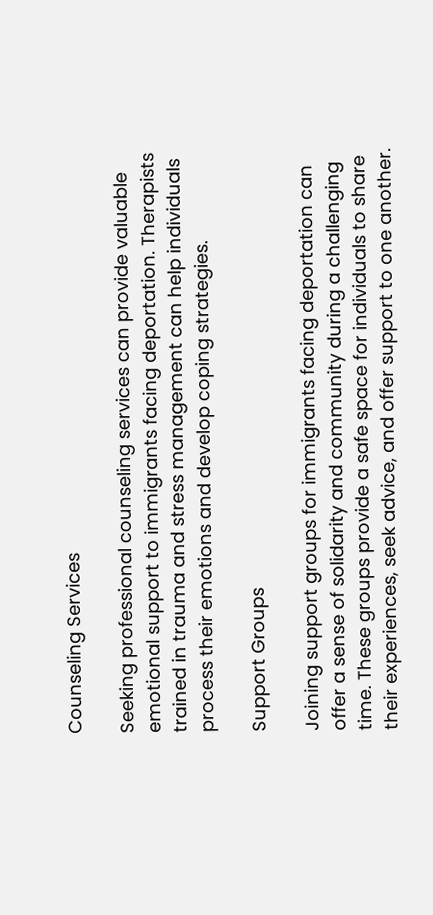Counseling Services

Seeking professional counseling services can provide valuable emotional support to immigrants facing deportation. Therapists trained in trauma and stress management can help individuals process their emotions and develop coping strategies.

Support Groups

Joining support groups for immigrants facing deportation can offer a sense of solidarity and community during a challenging time. These groups provide a safe space for individuals to share their experiences, seek advice, and offer support to one another.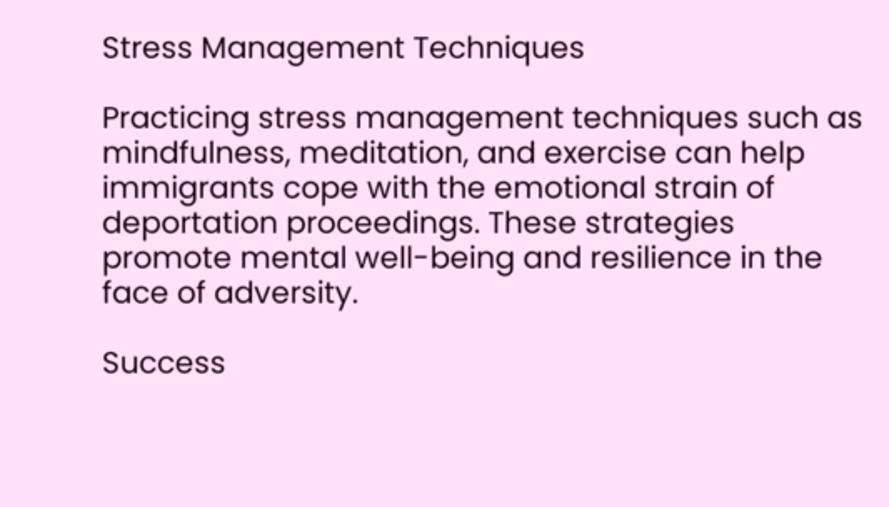Stress Management Techniques

Practicing stress management techniques such as mindfulness, meditation, and exercise can help immigrants cope with the emotional strain of deportation proceedings. These strategies promote mental well-being and resilience in the face of adversity.

Success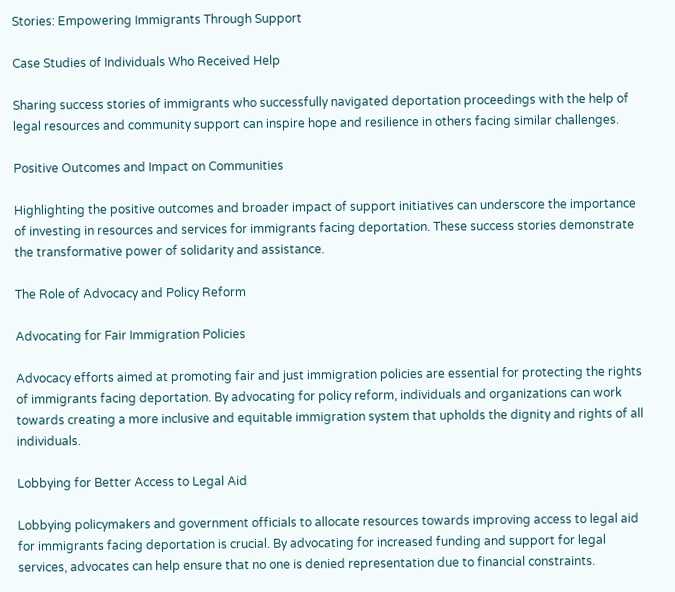Stories: Empowering Immigrants Through Support

Case Studies of Individuals Who Received Help

Sharing success stories of immigrants who successfully navigated deportation proceedings with the help of legal resources and community support can inspire hope and resilience in others facing similar challenges.

Positive Outcomes and Impact on Communities

Highlighting the positive outcomes and broader impact of support initiatives can underscore the importance of investing in resources and services for immigrants facing deportation. These success stories demonstrate the transformative power of solidarity and assistance.

The Role of Advocacy and Policy Reform

Advocating for Fair Immigration Policies

Advocacy efforts aimed at promoting fair and just immigration policies are essential for protecting the rights of immigrants facing deportation. By advocating for policy reform, individuals and organizations can work towards creating a more inclusive and equitable immigration system that upholds the dignity and rights of all individuals.

Lobbying for Better Access to Legal Aid

Lobbying policymakers and government officials to allocate resources towards improving access to legal aid for immigrants facing deportation is crucial. By advocating for increased funding and support for legal services, advocates can help ensure that no one is denied representation due to financial constraints.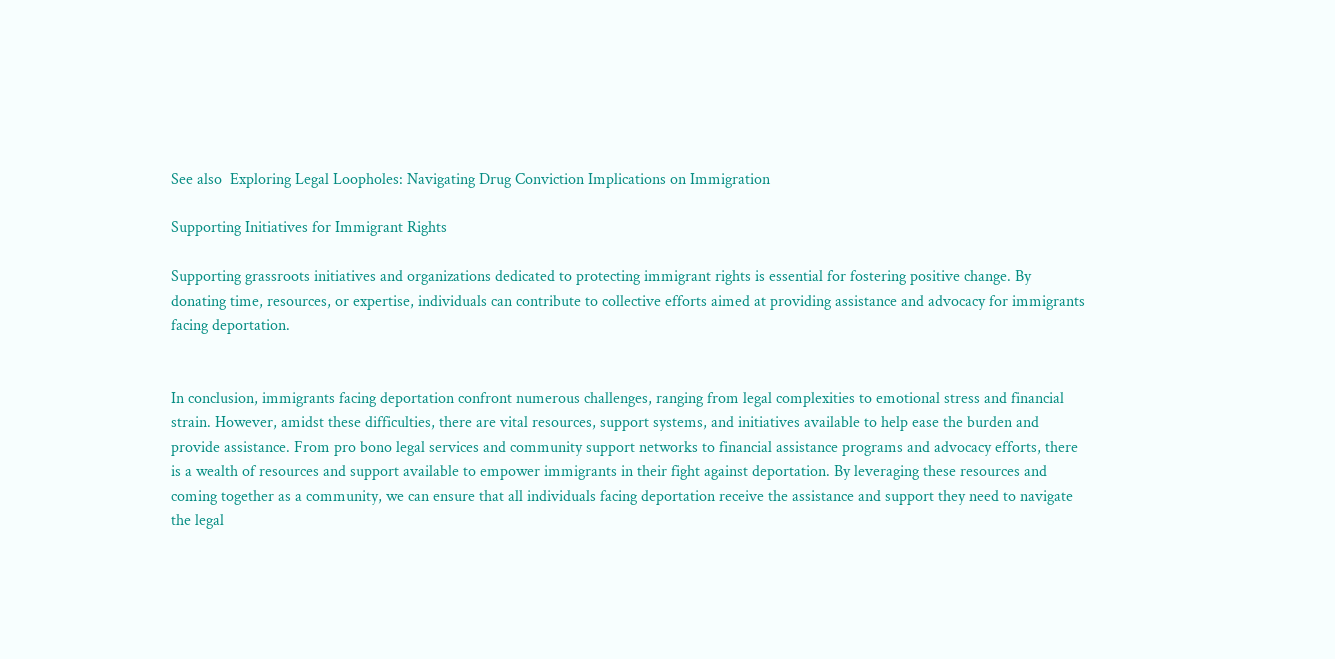See also  Exploring Legal Loopholes: Navigating Drug Conviction Implications on Immigration

Supporting Initiatives for Immigrant Rights

Supporting grassroots initiatives and organizations dedicated to protecting immigrant rights is essential for fostering positive change. By donating time, resources, or expertise, individuals can contribute to collective efforts aimed at providing assistance and advocacy for immigrants facing deportation.


In conclusion, immigrants facing deportation confront numerous challenges, ranging from legal complexities to emotional stress and financial strain. However, amidst these difficulties, there are vital resources, support systems, and initiatives available to help ease the burden and provide assistance. From pro bono legal services and community support networks to financial assistance programs and advocacy efforts, there is a wealth of resources and support available to empower immigrants in their fight against deportation. By leveraging these resources and coming together as a community, we can ensure that all individuals facing deportation receive the assistance and support they need to navigate the legal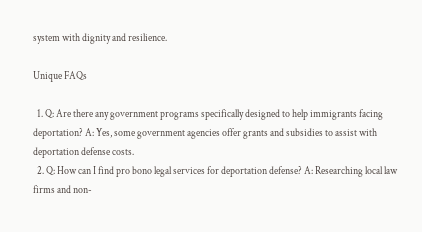system with dignity and resilience.

Unique FAQs

  1. Q: Are there any government programs specifically designed to help immigrants facing deportation? A: Yes, some government agencies offer grants and subsidies to assist with deportation defense costs.
  2. Q: How can I find pro bono legal services for deportation defense? A: Researching local law firms and non-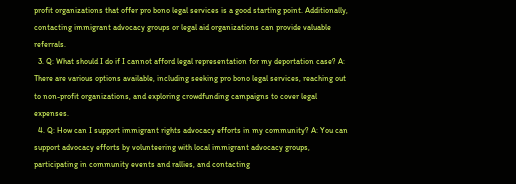profit organizations that offer pro bono legal services is a good starting point. Additionally, contacting immigrant advocacy groups or legal aid organizations can provide valuable referrals.
  3. Q: What should I do if I cannot afford legal representation for my deportation case? A: There are various options available, including seeking pro bono legal services, reaching out to non-profit organizations, and exploring crowdfunding campaigns to cover legal expenses.
  4. Q: How can I support immigrant rights advocacy efforts in my community? A: You can support advocacy efforts by volunteering with local immigrant advocacy groups, participating in community events and rallies, and contacting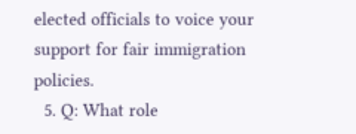elected officials to voice your support for fair immigration policies.
  5. Q: What role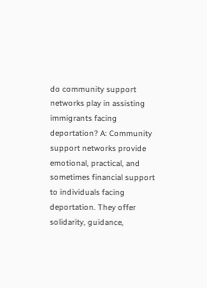do community support networks play in assisting immigrants facing deportation? A: Community support networks provide emotional, practical, and sometimes financial support to individuals facing deportation. They offer solidarity, guidance,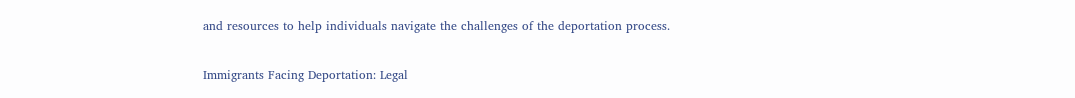and resources to help individuals navigate the challenges of the deportation process.

Immigrants Facing Deportation: Legal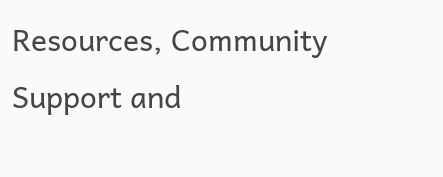Resources, Community Support and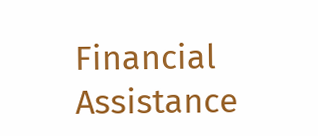Financial Assistance